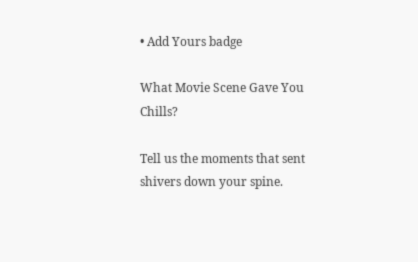• Add Yours badge

What Movie Scene Gave You Chills?

Tell us the moments that sent shivers down your spine.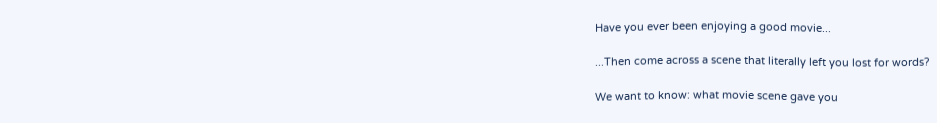Have you ever been enjoying a good movie...

...Then come across a scene that literally left you lost for words?

We want to know: what movie scene gave you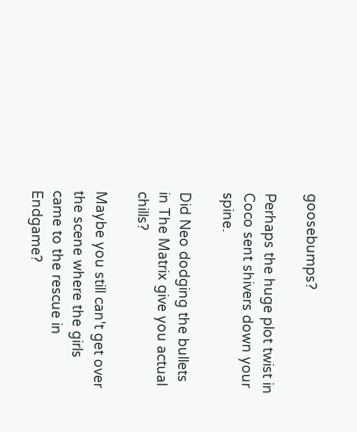goosebumps?

Perhaps the huge plot twist in Coco sent shivers down your spine.

Did Neo dodging the bullets in The Matrix give you actual chills?

Maybe you still can't get over the scene where the girls came to the rescue in Endgame?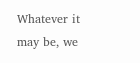Whatever it may be, we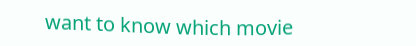want to know which movie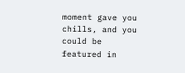moment gave you chills, and you could be featured in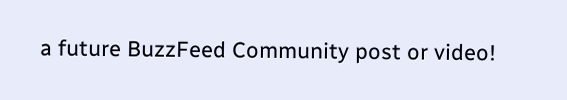a future BuzzFeed Community post or video!